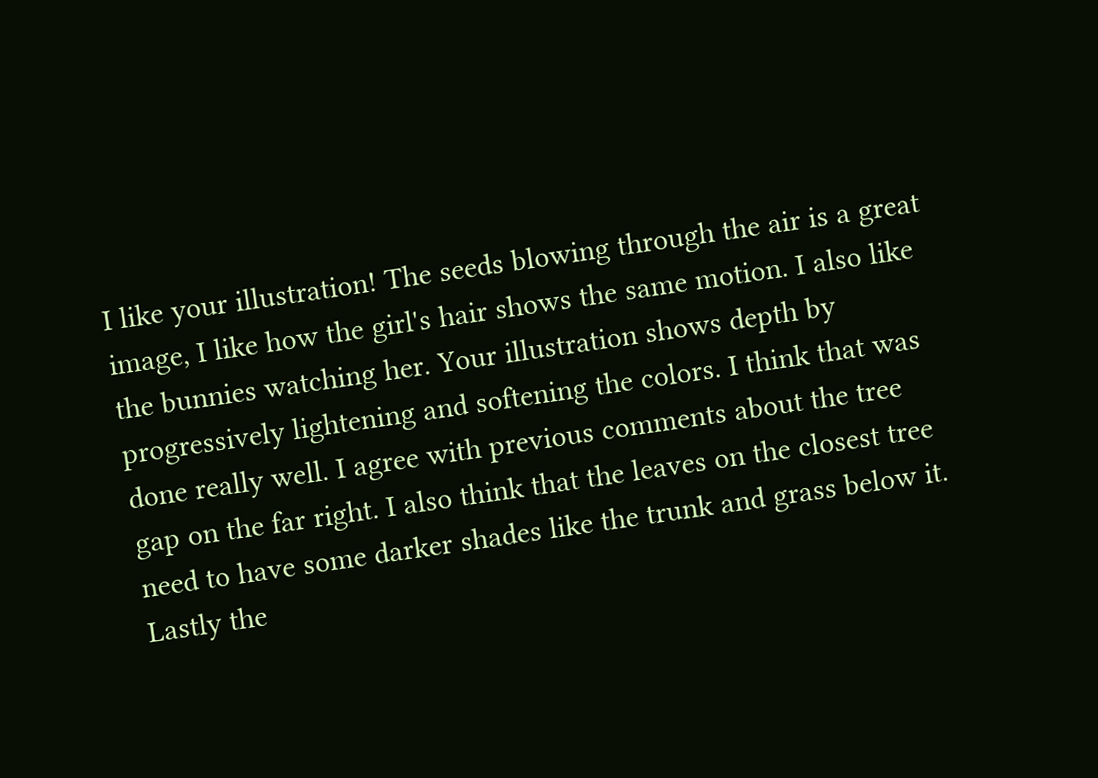I like your illustration! The seeds blowing through the air is a great image, I like how the girl's hair shows the same motion. I also like the bunnies watching her. Your illustration shows depth by progressively lightening and softening the colors. I think that was done really well. I agree with previous comments about the tree gap on the far right. I also think that the leaves on the closest tree need to have some darker shades like the trunk and grass below it. Lastly the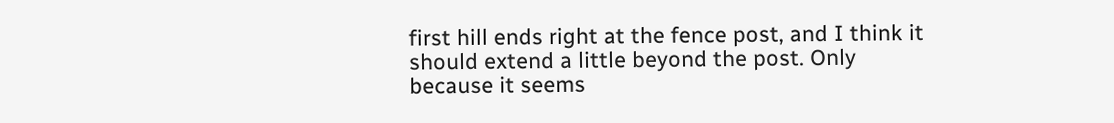first hill ends right at the fence post, and I think it should extend a little beyond the post. Only because it seems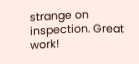strange on inspection. Great work!